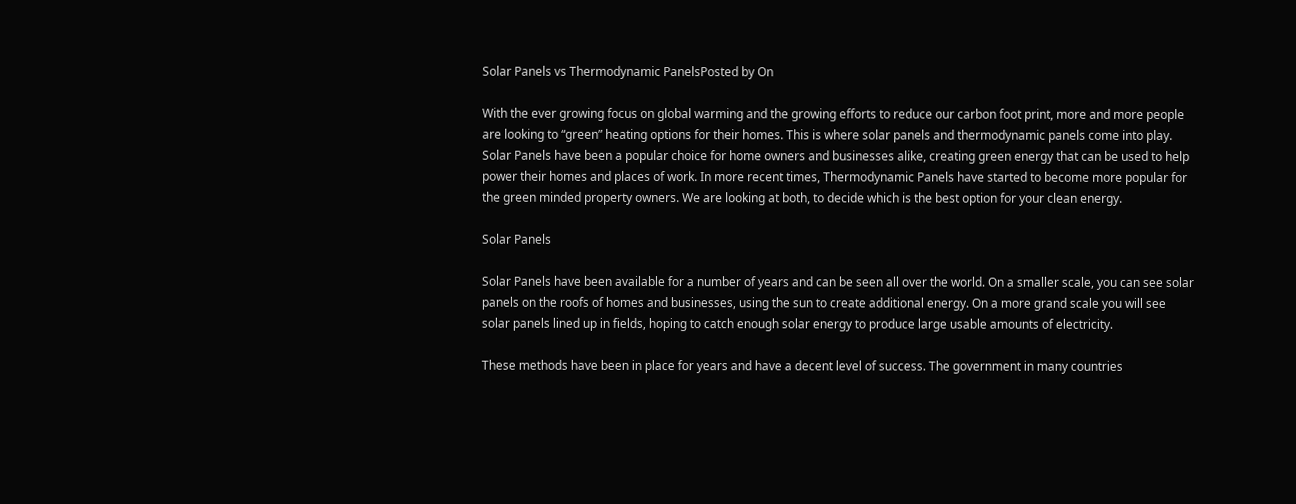Solar Panels vs Thermodynamic PanelsPosted by On

With the ever growing focus on global warming and the growing efforts to reduce our carbon foot print, more and more people are looking to “green” heating options for their homes. This is where solar panels and thermodynamic panels come into play.  Solar Panels have been a popular choice for home owners and businesses alike, creating green energy that can be used to help power their homes and places of work. In more recent times, Thermodynamic Panels have started to become more popular for the green minded property owners. We are looking at both, to decide which is the best option for your clean energy.

Solar Panels

Solar Panels have been available for a number of years and can be seen all over the world. On a smaller scale, you can see solar panels on the roofs of homes and businesses, using the sun to create additional energy. On a more grand scale you will see solar panels lined up in fields, hoping to catch enough solar energy to produce large usable amounts of electricity.

These methods have been in place for years and have a decent level of success. The government in many countries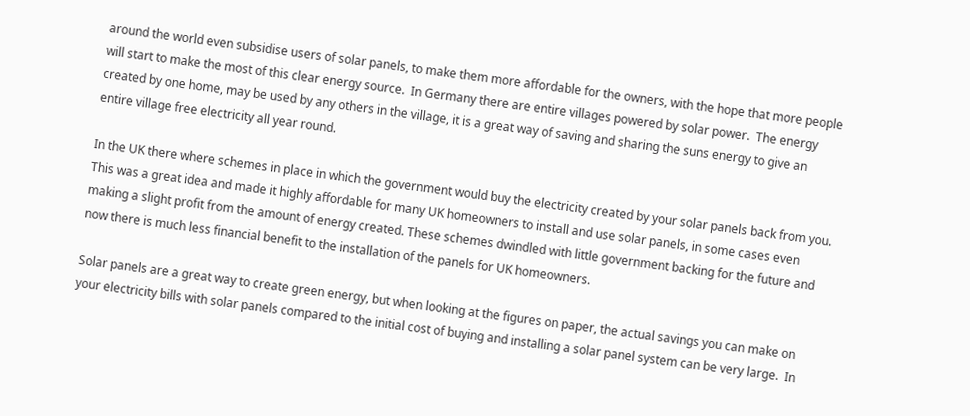around the world even subsidise users of solar panels, to make them more affordable for the owners, with the hope that more people will start to make the most of this clear energy source.  In Germany there are entire villages powered by solar power.  The energy created by one home, may be used by any others in the village, it is a great way of saving and sharing the suns energy to give an entire village free electricity all year round.

In the UK there where schemes in place in which the government would buy the electricity created by your solar panels back from you. This was a great idea and made it highly affordable for many UK homeowners to install and use solar panels, in some cases even making a slight profit from the amount of energy created. These schemes dwindled with little government backing for the future and now there is much less financial benefit to the installation of the panels for UK homeowners.

Solar panels are a great way to create green energy, but when looking at the figures on paper, the actual savings you can make on your electricity bills with solar panels compared to the initial cost of buying and installing a solar panel system can be very large.  In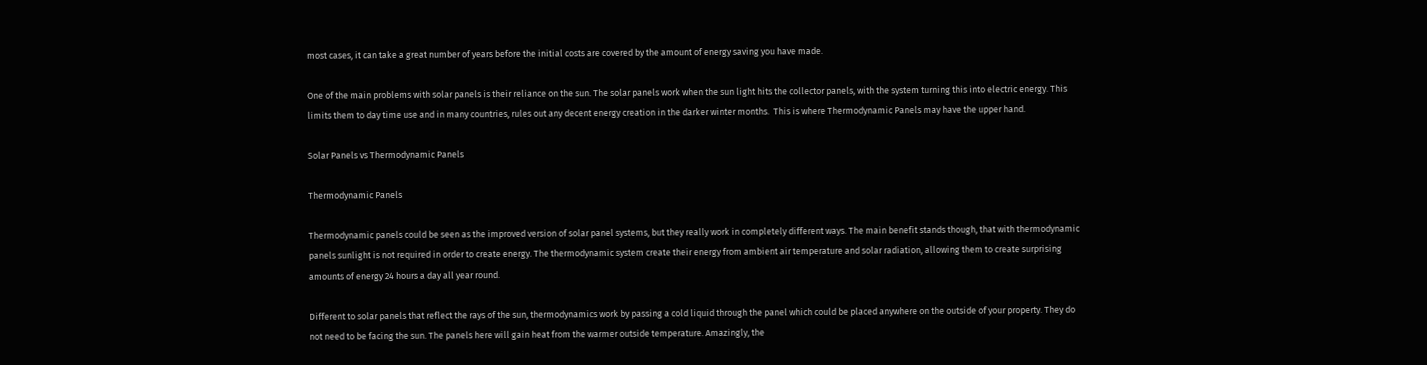most cases, it can take a great number of years before the initial costs are covered by the amount of energy saving you have made.

One of the main problems with solar panels is their reliance on the sun. The solar panels work when the sun light hits the collector panels, with the system turning this into electric energy. This limits them to day time use and in many countries, rules out any decent energy creation in the darker winter months.  This is where Thermodynamic Panels may have the upper hand.

Solar Panels vs Thermodynamic Panels

Thermodynamic Panels

Thermodynamic panels could be seen as the improved version of solar panel systems, but they really work in completely different ways. The main benefit stands though, that with thermodynamic panels sunlight is not required in order to create energy. The thermodynamic system create their energy from ambient air temperature and solar radiation, allowing them to create surprising amounts of energy 24 hours a day all year round.

Different to solar panels that reflect the rays of the sun, thermodynamics work by passing a cold liquid through the panel which could be placed anywhere on the outside of your property. They do not need to be facing the sun. The panels here will gain heat from the warmer outside temperature. Amazingly, the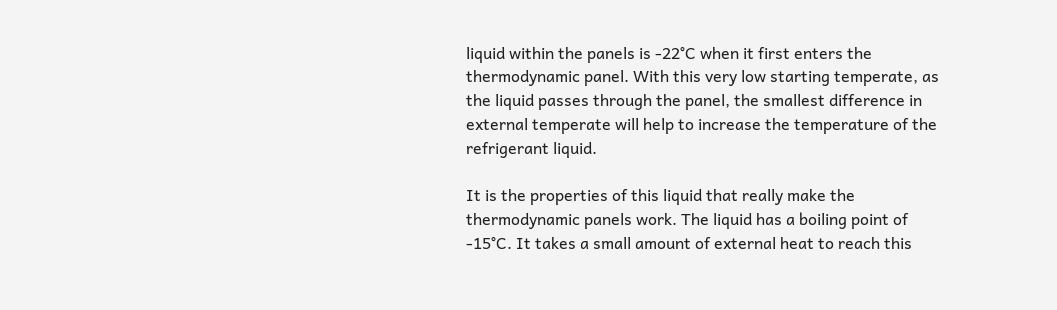liquid within the panels is -22°C when it first enters the thermodynamic panel. With this very low starting temperate, as the liquid passes through the panel, the smallest difference in external temperate will help to increase the temperature of the refrigerant liquid.

It is the properties of this liquid that really make the thermodynamic panels work. The liquid has a boiling point of -15°C. It takes a small amount of external heat to reach this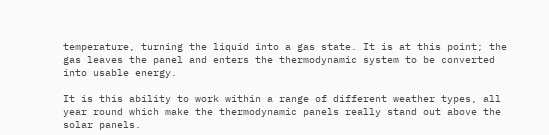temperature, turning the liquid into a gas state. It is at this point; the gas leaves the panel and enters the thermodynamic system to be converted into usable energy.

It is this ability to work within a range of different weather types, all year round which make the thermodynamic panels really stand out above the solar panels.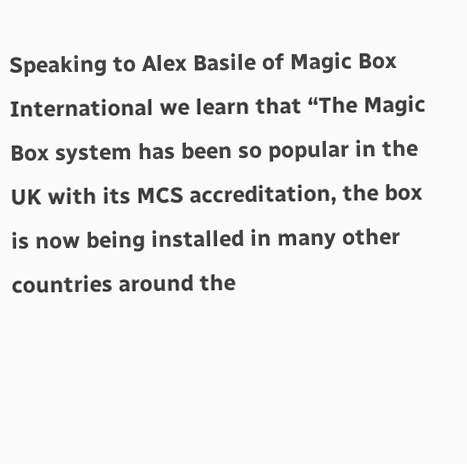Speaking to Alex Basile of Magic Box International we learn that “The Magic Box system has been so popular in the UK with its MCS accreditation, the box is now being installed in many other countries around the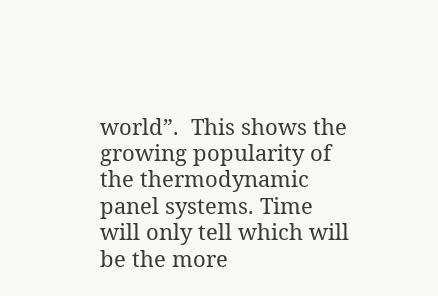world”.  This shows the growing popularity of the thermodynamic panel systems. Time will only tell which will be the more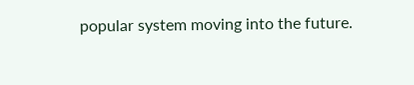popular system moving into the future.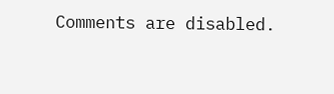Comments are disabled.